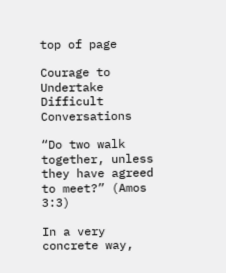top of page

Courage to Undertake Difficult Conversations

“Do two walk together, unless they have agreed to meet?” (Amos 3:3)

In a very concrete way,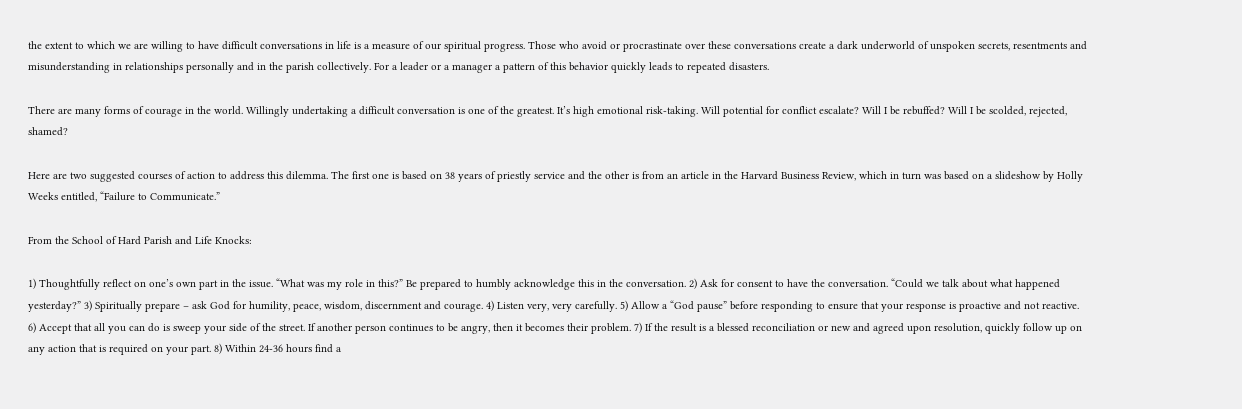the extent to which we are willing to have difficult conversations in life is a measure of our spiritual progress. Those who avoid or procrastinate over these conversations create a dark underworld of unspoken secrets, resentments and misunderstanding in relationships personally and in the parish collectively. For a leader or a manager a pattern of this behavior quickly leads to repeated disasters.

There are many forms of courage in the world. Willingly undertaking a difficult conversation is one of the greatest. It’s high emotional risk-taking. Will potential for conflict escalate? Will I be rebuffed? Will I be scolded, rejected, shamed?

Here are two suggested courses of action to address this dilemma. The first one is based on 38 years of priestly service and the other is from an article in the Harvard Business Review, which in turn was based on a slideshow by Holly Weeks entitled, “Failure to Communicate.”

From the School of Hard Parish and Life Knocks:

1) Thoughtfully reflect on one’s own part in the issue. “What was my role in this?” Be prepared to humbly acknowledge this in the conversation. 2) Ask for consent to have the conversation. “Could we talk about what happened yesterday?” 3) Spiritually prepare – ask God for humility, peace, wisdom, discernment and courage. 4) Listen very, very carefully. 5) Allow a “God pause” before responding to ensure that your response is proactive and not reactive. 6) Accept that all you can do is sweep your side of the street. If another person continues to be angry, then it becomes their problem. 7) If the result is a blessed reconciliation or new and agreed upon resolution, quickly follow up on any action that is required on your part. 8) Within 24-36 hours find a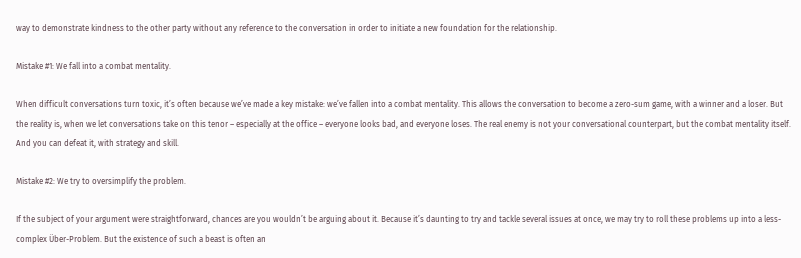way to demonstrate kindness to the other party without any reference to the conversation in order to initiate a new foundation for the relationship.

Mistake #1: We fall into a combat mentality.

When difficult conversations turn toxic, it’s often because we’ve made a key mistake: we’ve fallen into a combat mentality. This allows the conversation to become a zero-sum game, with a winner and a loser. But the reality is, when we let conversations take on this tenor – especially at the office – everyone looks bad, and everyone loses. The real enemy is not your conversational counterpart, but the combat mentality itself. And you can defeat it, with strategy and skill.

Mistake #2: We try to oversimplify the problem.

If the subject of your argument were straightforward, chances are you wouldn’t be arguing about it. Because it’s daunting to try and tackle several issues at once, we may try to roll these problems up into a less-complex Über-Problem. But the existence of such a beast is often an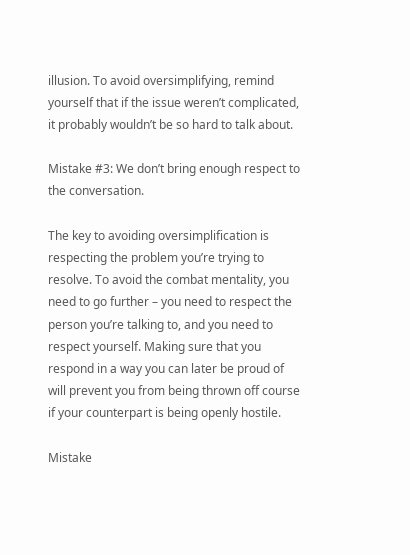illusion. To avoid oversimplifying, remind yourself that if the issue weren’t complicated, it probably wouldn’t be so hard to talk about.

Mistake #3: We don’t bring enough respect to the conversation.

The key to avoiding oversimplification is respecting the problem you’re trying to resolve. To avoid the combat mentality, you need to go further – you need to respect the person you’re talking to, and you need to respect yourself. Making sure that you respond in a way you can later be proud of will prevent you from being thrown off course if your counterpart is being openly hostile.

Mistake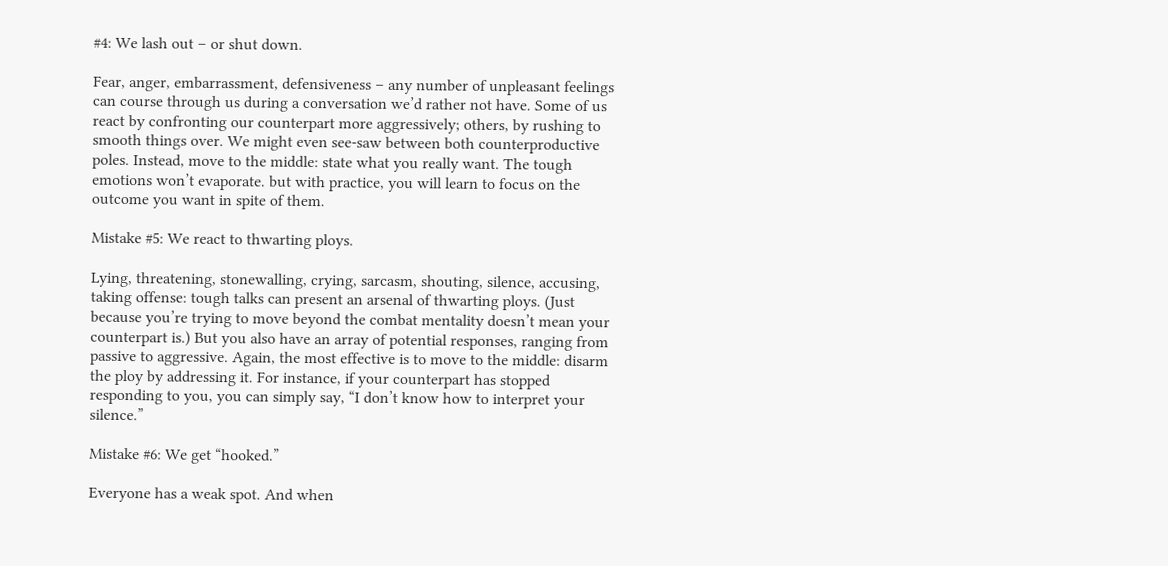#4: We lash out – or shut down.

Fear, anger, embarrassment, defensiveness – any number of unpleasant feelings can course through us during a conversation we’d rather not have. Some of us react by confronting our counterpart more aggressively; others, by rushing to smooth things over. We might even see-saw between both counterproductive poles. Instead, move to the middle: state what you really want. The tough emotions won’t evaporate. but with practice, you will learn to focus on the outcome you want in spite of them.

Mistake #5: We react to thwarting ploys.

Lying, threatening, stonewalling, crying, sarcasm, shouting, silence, accusing, taking offense: tough talks can present an arsenal of thwarting ploys. (Just because you’re trying to move beyond the combat mentality doesn’t mean your counterpart is.) But you also have an array of potential responses, ranging from passive to aggressive. Again, the most effective is to move to the middle: disarm the ploy by addressing it. For instance, if your counterpart has stopped responding to you, you can simply say, “I don’t know how to interpret your silence.”

Mistake #6: We get “hooked.”

Everyone has a weak spot. And when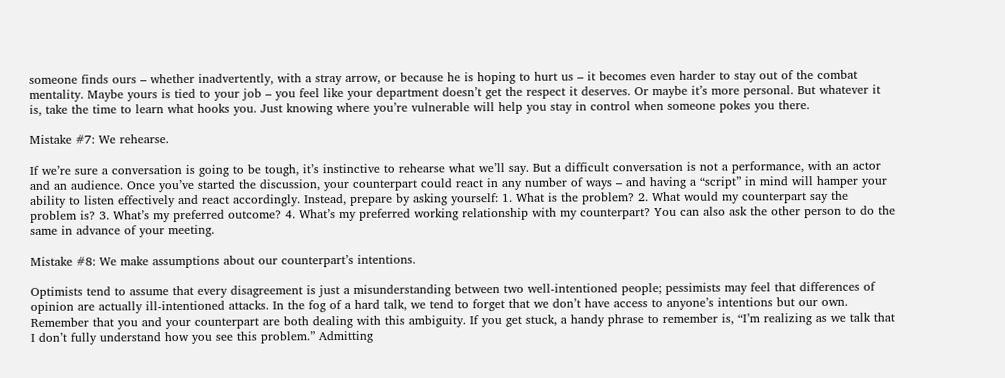someone finds ours – whether inadvertently, with a stray arrow, or because he is hoping to hurt us – it becomes even harder to stay out of the combat mentality. Maybe yours is tied to your job – you feel like your department doesn’t get the respect it deserves. Or maybe it’s more personal. But whatever it is, take the time to learn what hooks you. Just knowing where you’re vulnerable will help you stay in control when someone pokes you there.

Mistake #7: We rehearse.

If we’re sure a conversation is going to be tough, it’s instinctive to rehearse what we’ll say. But a difficult conversation is not a performance, with an actor and an audience. Once you’ve started the discussion, your counterpart could react in any number of ways – and having a “script” in mind will hamper your ability to listen effectively and react accordingly. Instead, prepare by asking yourself: 1. What is the problem? 2. What would my counterpart say the problem is? 3. What’s my preferred outcome? 4. What’s my preferred working relationship with my counterpart? You can also ask the other person to do the same in advance of your meeting.

Mistake #8: We make assumptions about our counterpart’s intentions.

Optimists tend to assume that every disagreement is just a misunderstanding between two well-intentioned people; pessimists may feel that differences of opinion are actually ill-intentioned attacks. In the fog of a hard talk, we tend to forget that we don’t have access to anyone’s intentions but our own. Remember that you and your counterpart are both dealing with this ambiguity. If you get stuck, a handy phrase to remember is, “I’m realizing as we talk that I don’t fully understand how you see this problem.” Admitting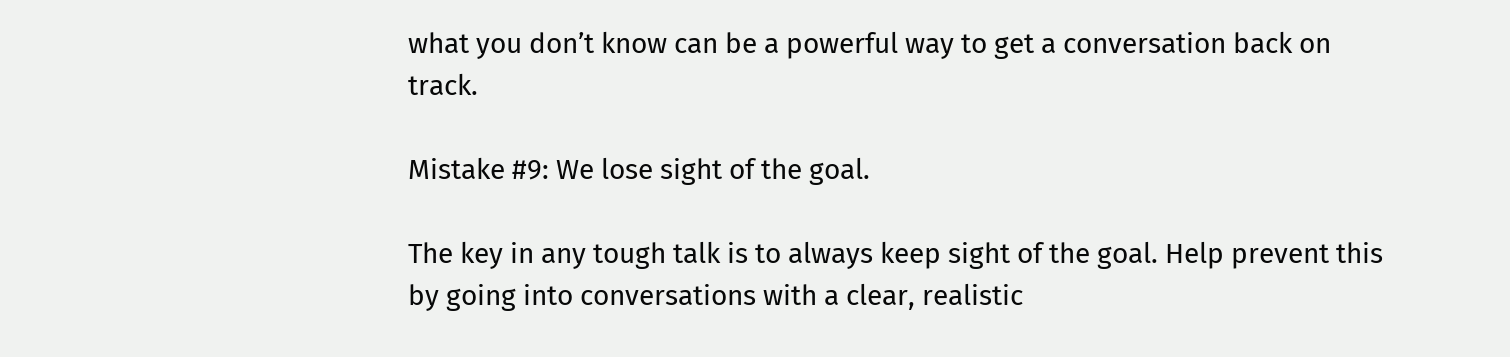what you don’t know can be a powerful way to get a conversation back on track.

Mistake #9: We lose sight of the goal.

The key in any tough talk is to always keep sight of the goal. Help prevent this by going into conversations with a clear, realistic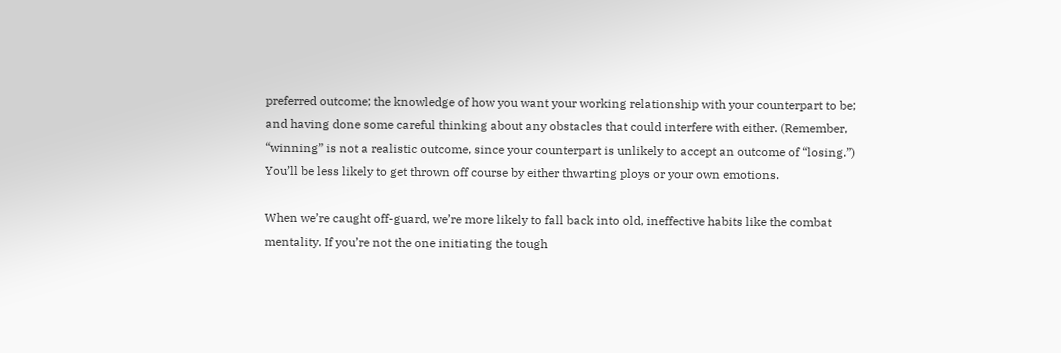preferred outcome; the knowledge of how you want your working relationship with your counterpart to be; and having done some careful thinking about any obstacles that could interfere with either. (Remember, “winning” is not a realistic outcome, since your counterpart is unlikely to accept an outcome of “losing.”) You’ll be less likely to get thrown off course by either thwarting ploys or your own emotions.

When we’re caught off-guard, we’re more likely to fall back into old, ineffective habits like the combat mentality. If you’re not the one initiating the tough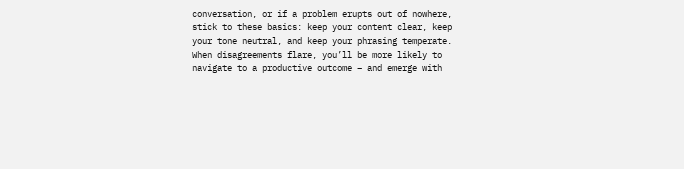conversation, or if a problem erupts out of nowhere, stick to these basics: keep your content clear, keep your tone neutral, and keep your phrasing temperate. When disagreements flare, you’ll be more likely to navigate to a productive outcome – and emerge with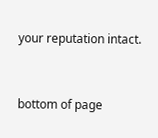your reputation intact.


bottom of page